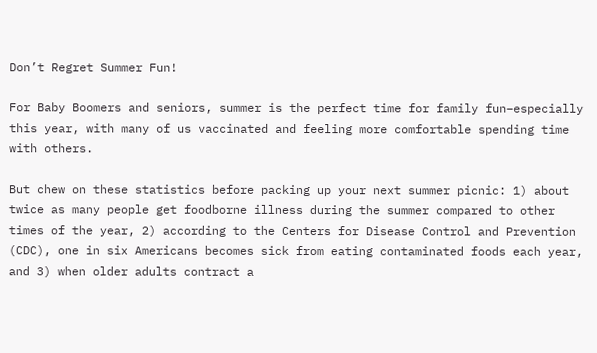Don’t Regret Summer Fun!

For Baby Boomers and seniors, summer is the perfect time for family fun–especially this year, with many of us vaccinated and feeling more comfortable spending time with others.

But chew on these statistics before packing up your next summer picnic: 1) about twice as many people get foodborne illness during the summer compared to other times of the year, 2) according to the Centers for Disease Control and Prevention (CDC), one in six Americans becomes sick from eating contaminated foods each year, and 3) when older adults contract a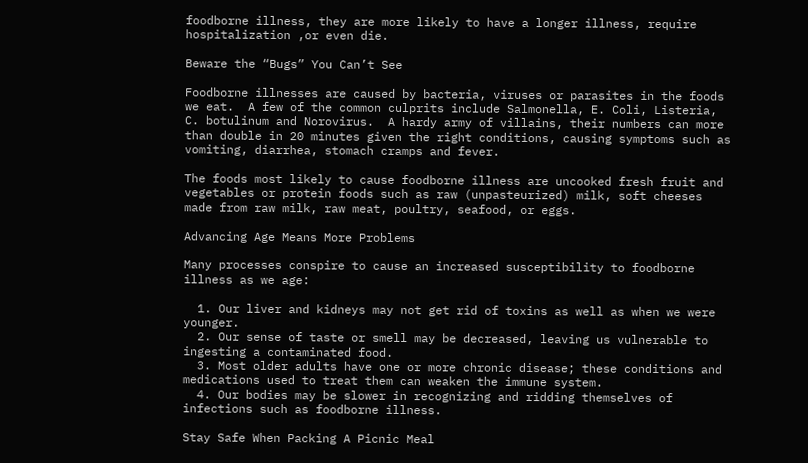foodborne illness, they are more likely to have a longer illness, require hospitalization ,or even die.

Beware the “Bugs” You Can’t See

Foodborne illnesses are caused by bacteria, viruses or parasites in the foods we eat.  A few of the common culprits include Salmonella, E. Coli, Listeria, C. botulinum and Norovirus.  A hardy army of villains, their numbers can more than double in 20 minutes given the right conditions, causing symptoms such as vomiting, diarrhea, stomach cramps and fever.

The foods most likely to cause foodborne illness are uncooked fresh fruit and vegetables or protein foods such as raw (unpasteurized) milk, soft cheeses made from raw milk, raw meat, poultry, seafood, or eggs.

Advancing Age Means More Problems

Many processes conspire to cause an increased susceptibility to foodborne illness as we age:

  1. Our liver and kidneys may not get rid of toxins as well as when we were younger.
  2. Our sense of taste or smell may be decreased, leaving us vulnerable to ingesting a contaminated food.
  3. Most older adults have one or more chronic disease; these conditions and medications used to treat them can weaken the immune system.
  4. Our bodies may be slower in recognizing and ridding themselves of infections such as foodborne illness.

Stay Safe When Packing A Picnic Meal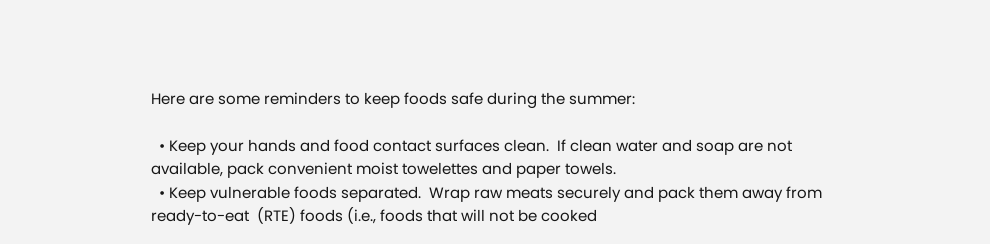Here are some reminders to keep foods safe during the summer:

  • Keep your hands and food contact surfaces clean.  If clean water and soap are not available, pack convenient moist towelettes and paper towels.
  • Keep vulnerable foods separated.  Wrap raw meats securely and pack them away from ready-to-eat  (RTE) foods (i.e., foods that will not be cooked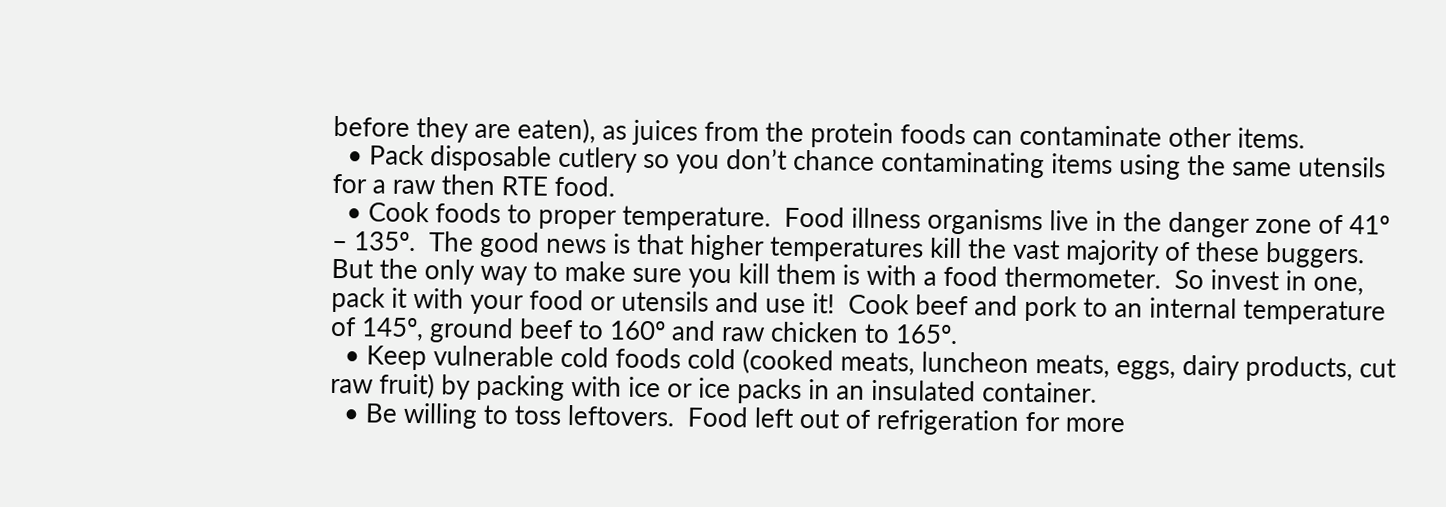before they are eaten), as juices from the protein foods can contaminate other items.
  • Pack disposable cutlery so you don’t chance contaminating items using the same utensils for a raw then RTE food.
  • Cook foods to proper temperature.  Food illness organisms live in the danger zone of 41º – 135º.  The good news is that higher temperatures kill the vast majority of these buggers.  But the only way to make sure you kill them is with a food thermometer.  So invest in one, pack it with your food or utensils and use it!  Cook beef and pork to an internal temperature of 145º, ground beef to 160º and raw chicken to 165º.
  • Keep vulnerable cold foods cold (cooked meats, luncheon meats, eggs, dairy products, cut raw fruit) by packing with ice or ice packs in an insulated container.
  • Be willing to toss leftovers.  Food left out of refrigeration for more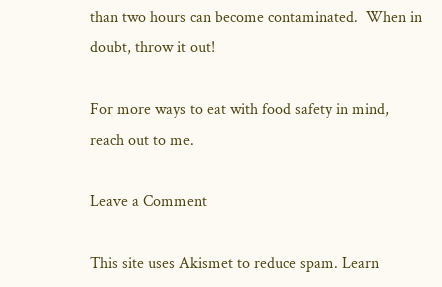than two hours can become contaminated.  When in doubt, throw it out!

For more ways to eat with food safety in mind, reach out to me.

Leave a Comment

This site uses Akismet to reduce spam. Learn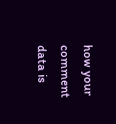how your comment data is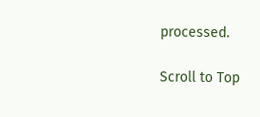processed.

Scroll to Top